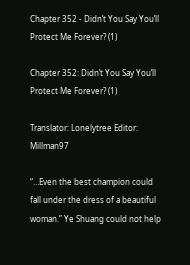Chapter 352 - Didn’t You Say You’ll Protect Me Forever? (1)

Chapter 352: Didn’t You Say You’ll Protect Me Forever? (1)

Translator: Lonelytree Editor: Millman97

“…Even the best champion could fall under the dress of a beautiful woman.” Ye Shuang could not help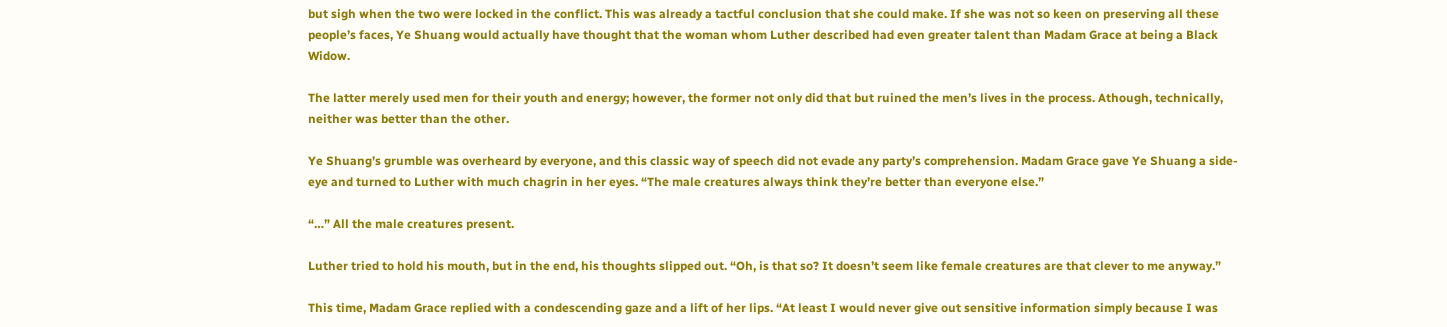but sigh when the two were locked in the conflict. This was already a tactful conclusion that she could make. If she was not so keen on preserving all these people’s faces, Ye Shuang would actually have thought that the woman whom Luther described had even greater talent than Madam Grace at being a Black Widow.

The latter merely used men for their youth and energy; however, the former not only did that but ruined the men’s lives in the process. Athough, technically, neither was better than the other.

Ye Shuang’s grumble was overheard by everyone, and this classic way of speech did not evade any party’s comprehension. Madam Grace gave Ye Shuang a side-eye and turned to Luther with much chagrin in her eyes. “The male creatures always think they’re better than everyone else.”

“…” All the male creatures present.

Luther tried to hold his mouth, but in the end, his thoughts slipped out. “Oh, is that so? It doesn’t seem like female creatures are that clever to me anyway.”

This time, Madam Grace replied with a condescending gaze and a lift of her lips. “At least I would never give out sensitive information simply because I was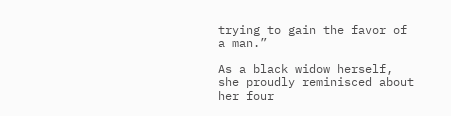trying to gain the favor of a man.”

As a black widow herself, she proudly reminisced about her four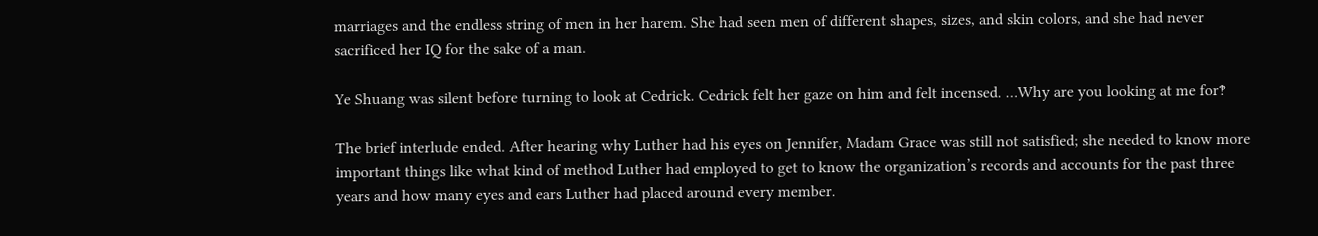marriages and the endless string of men in her harem. She had seen men of different shapes, sizes, and skin colors, and she had never sacrificed her IQ for the sake of a man.

Ye Shuang was silent before turning to look at Cedrick. Cedrick felt her gaze on him and felt incensed. …Why are you looking at me for‽

The brief interlude ended. After hearing why Luther had his eyes on Jennifer, Madam Grace was still not satisfied; she needed to know more important things like what kind of method Luther had employed to get to know the organization’s records and accounts for the past three years and how many eyes and ears Luther had placed around every member.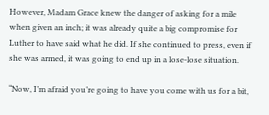However, Madam Grace knew the danger of asking for a mile when given an inch; it was already quite a big compromise for Luther to have said what he did. If she continued to press, even if she was armed, it was going to end up in a lose-lose situation.

“Now, I’m afraid you’re going to have you come with us for a bit,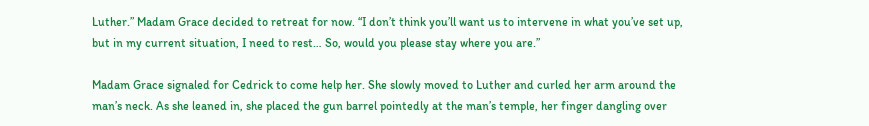Luther.” Madam Grace decided to retreat for now. “I don’t think you’ll want us to intervene in what you’ve set up, but in my current situation, I need to rest… So, would you please stay where you are.”

Madam Grace signaled for Cedrick to come help her. She slowly moved to Luther and curled her arm around the man’s neck. As she leaned in, she placed the gun barrel pointedly at the man’s temple, her finger dangling over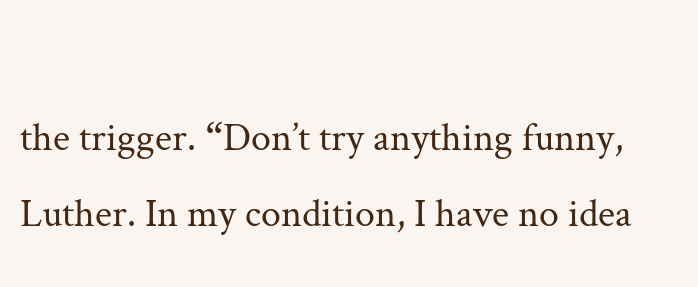the trigger. “Don’t try anything funny, Luther. In my condition, I have no idea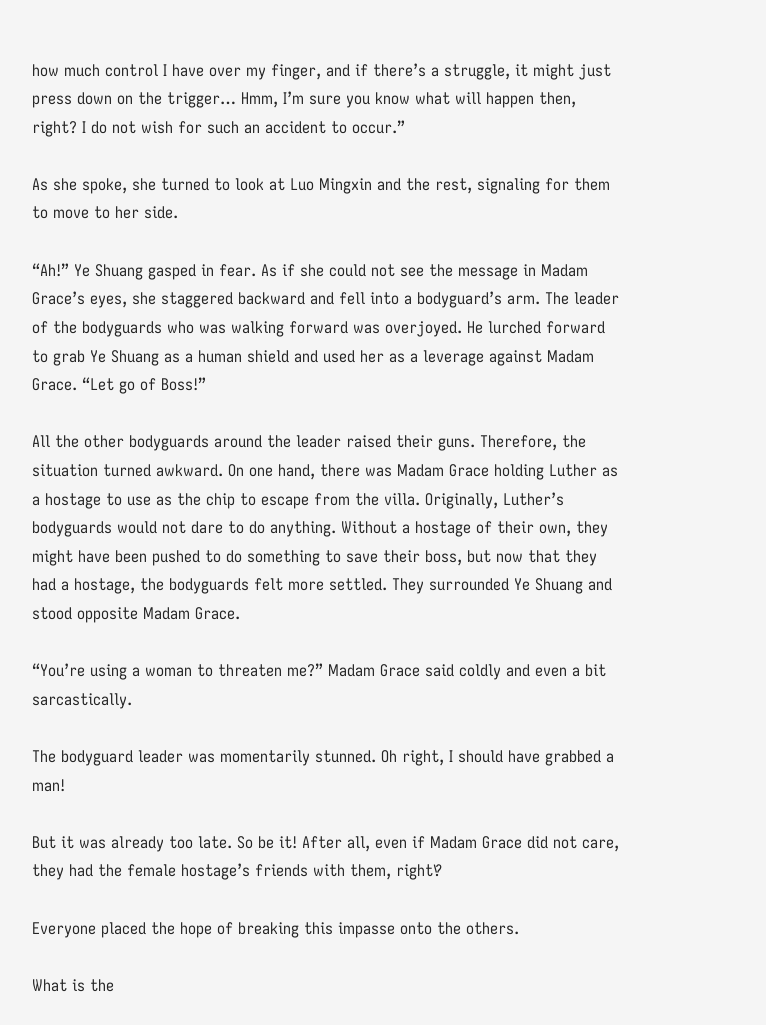how much control I have over my finger, and if there’s a struggle, it might just press down on the trigger… Hmm, I’m sure you know what will happen then, right? I do not wish for such an accident to occur.”

As she spoke, she turned to look at Luo Mingxin and the rest, signaling for them to move to her side.

“Ah!” Ye Shuang gasped in fear. As if she could not see the message in Madam Grace’s eyes, she staggered backward and fell into a bodyguard’s arm. The leader of the bodyguards who was walking forward was overjoyed. He lurched forward to grab Ye Shuang as a human shield and used her as a leverage against Madam Grace. “Let go of Boss!”

All the other bodyguards around the leader raised their guns. Therefore, the situation turned awkward. On one hand, there was Madam Grace holding Luther as a hostage to use as the chip to escape from the villa. Originally, Luther’s bodyguards would not dare to do anything. Without a hostage of their own, they might have been pushed to do something to save their boss, but now that they had a hostage, the bodyguards felt more settled. They surrounded Ye Shuang and stood opposite Madam Grace.

“You’re using a woman to threaten me?” Madam Grace said coldly and even a bit sarcastically.

The bodyguard leader was momentarily stunned. Oh right, I should have grabbed a man!

But it was already too late. So be it! After all, even if Madam Grace did not care, they had the female hostage’s friends with them, right‽

Everyone placed the hope of breaking this impasse onto the others.

What is the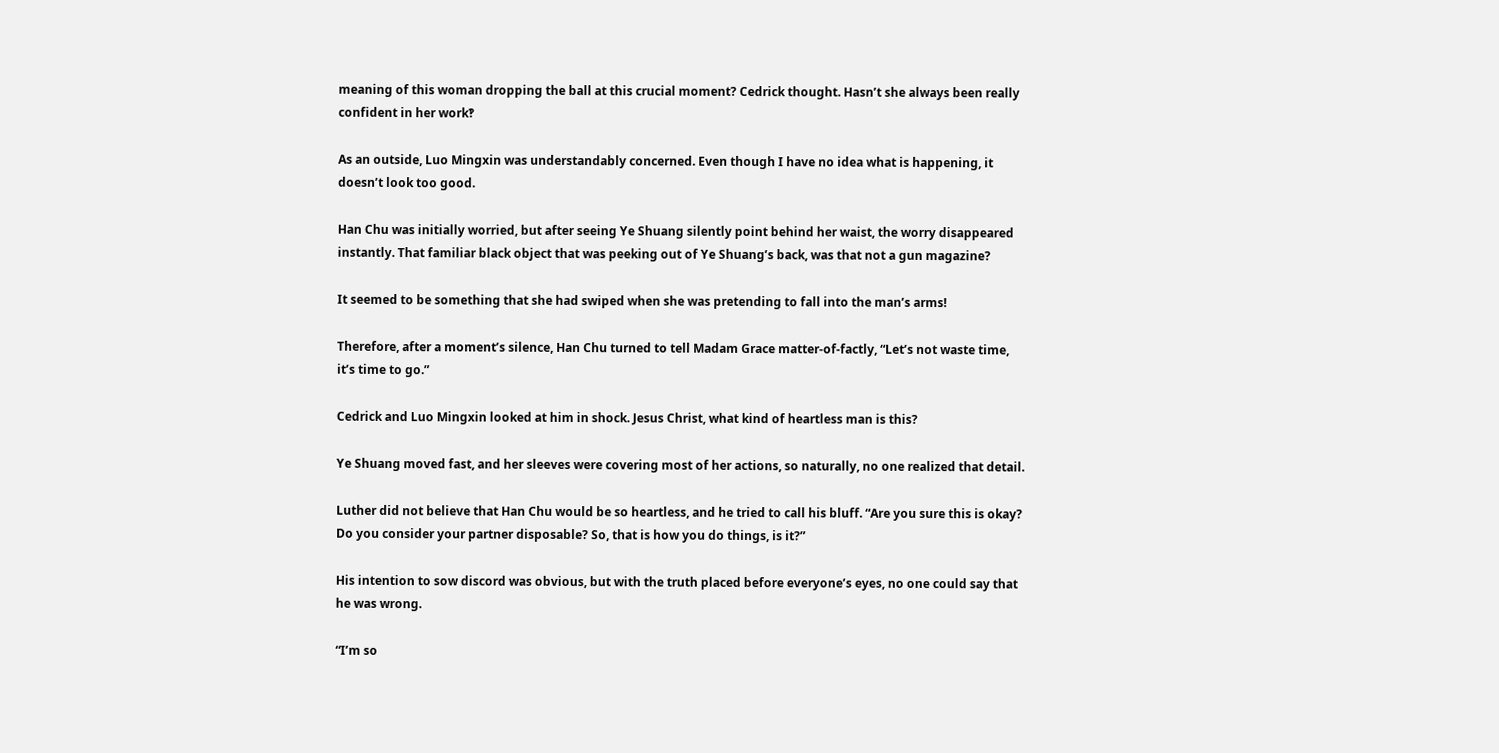meaning of this woman dropping the ball at this crucial moment? Cedrick thought. Hasn’t she always been really confident in her work‽

As an outside, Luo Mingxin was understandably concerned. Even though I have no idea what is happening, it doesn’t look too good.

Han Chu was initially worried, but after seeing Ye Shuang silently point behind her waist, the worry disappeared instantly. That familiar black object that was peeking out of Ye Shuang’s back, was that not a gun magazine?

It seemed to be something that she had swiped when she was pretending to fall into the man’s arms!

Therefore, after a moment’s silence, Han Chu turned to tell Madam Grace matter-of-factly, “Let’s not waste time, it’s time to go.”

Cedrick and Luo Mingxin looked at him in shock. Jesus Christ, what kind of heartless man is this?

Ye Shuang moved fast, and her sleeves were covering most of her actions, so naturally, no one realized that detail.

Luther did not believe that Han Chu would be so heartless, and he tried to call his bluff. “Are you sure this is okay? Do you consider your partner disposable? So, that is how you do things, is it?”

His intention to sow discord was obvious, but with the truth placed before everyone’s eyes, no one could say that he was wrong.

“I’m so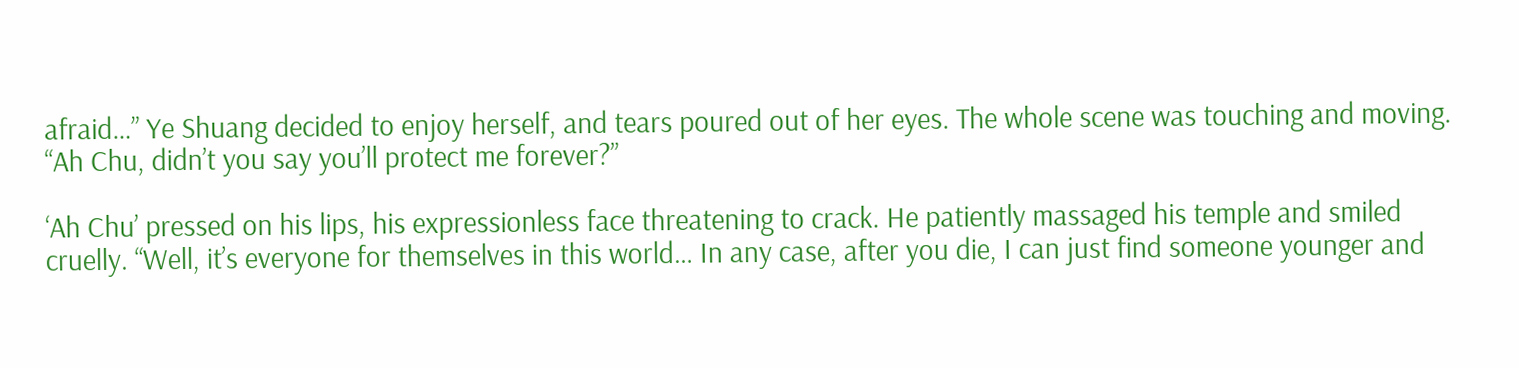afraid…” Ye Shuang decided to enjoy herself, and tears poured out of her eyes. The whole scene was touching and moving. “Ah Chu, didn’t you say you’ll protect me forever?”

‘Ah Chu’ pressed on his lips, his expressionless face threatening to crack. He patiently massaged his temple and smiled cruelly. “Well, it’s everyone for themselves in this world… In any case, after you die, I can just find someone younger and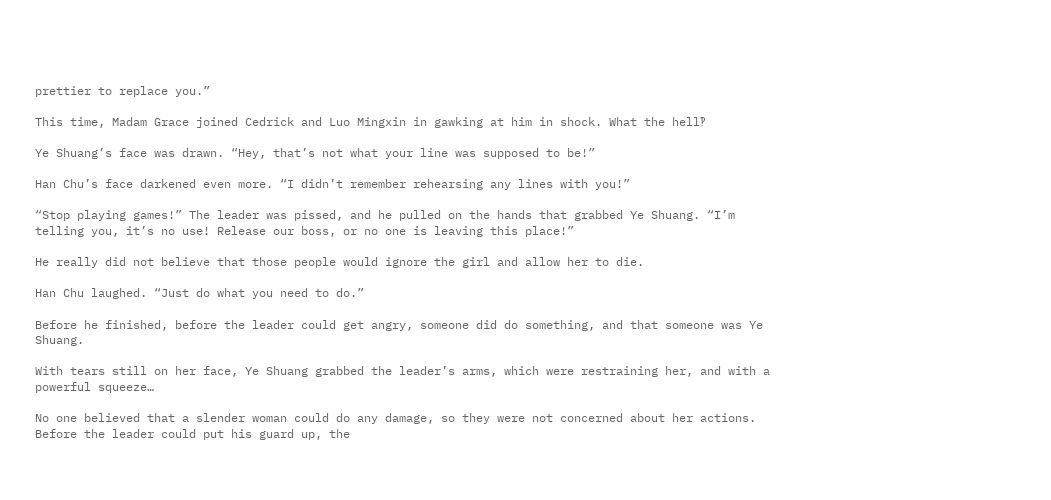prettier to replace you.”

This time, Madam Grace joined Cedrick and Luo Mingxin in gawking at him in shock. What the hell‽

Ye Shuang’s face was drawn. “Hey, that’s not what your line was supposed to be!”

Han Chu’s face darkened even more. “I didn’t remember rehearsing any lines with you!”

“Stop playing games!” The leader was pissed, and he pulled on the hands that grabbed Ye Shuang. “I’m telling you, it’s no use! Release our boss, or no one is leaving this place!”

He really did not believe that those people would ignore the girl and allow her to die.

Han Chu laughed. “Just do what you need to do.”

Before he finished, before the leader could get angry, someone did do something, and that someone was Ye Shuang.

With tears still on her face, Ye Shuang grabbed the leader’s arms, which were restraining her, and with a powerful squeeze…

No one believed that a slender woman could do any damage, so they were not concerned about her actions. Before the leader could put his guard up, the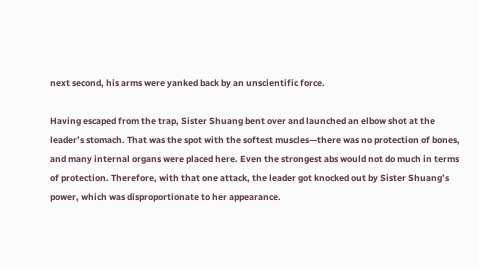next second, his arms were yanked back by an unscientific force.

Having escaped from the trap, Sister Shuang bent over and launched an elbow shot at the leader’s stomach. That was the spot with the softest muscles—there was no protection of bones, and many internal organs were placed here. Even the strongest abs would not do much in terms of protection. Therefore, with that one attack, the leader got knocked out by Sister Shuang’s power, which was disproportionate to her appearance.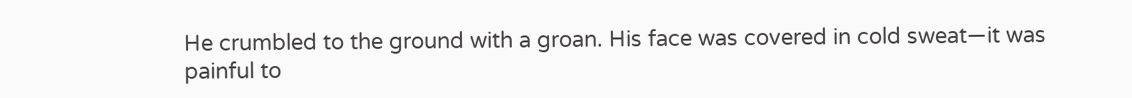He crumbled to the ground with a groan. His face was covered in cold sweat—it was painful to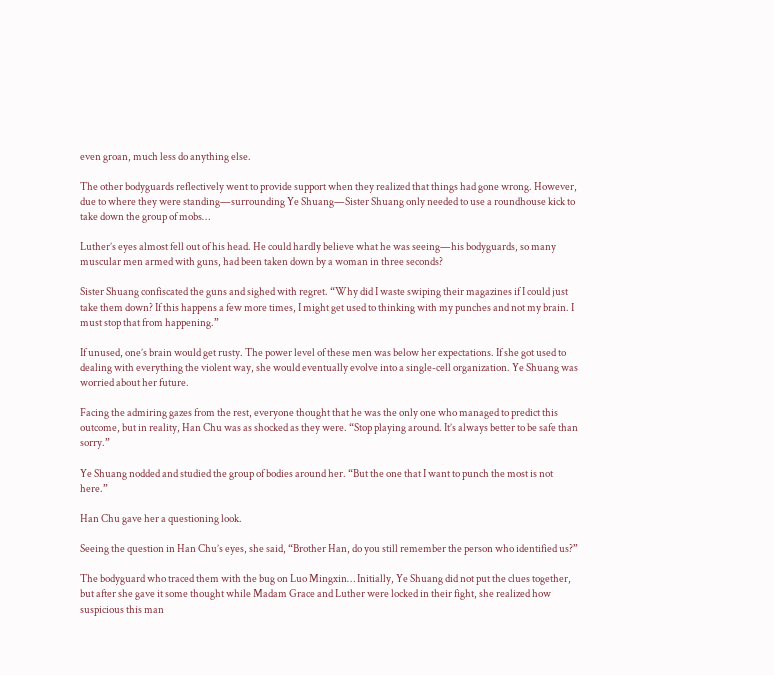even groan, much less do anything else.

The other bodyguards reflectively went to provide support when they realized that things had gone wrong. However, due to where they were standing—surrounding Ye Shuang—Sister Shuang only needed to use a roundhouse kick to take down the group of mobs…

Luther’s eyes almost fell out of his head. He could hardly believe what he was seeing—his bodyguards, so many muscular men armed with guns, had been taken down by a woman in three seconds?

Sister Shuang confiscated the guns and sighed with regret. “Why did I waste swiping their magazines if I could just take them down? If this happens a few more times, I might get used to thinking with my punches and not my brain. I must stop that from happening.”

If unused, one’s brain would get rusty. The power level of these men was below her expectations. If she got used to dealing with everything the violent way, she would eventually evolve into a single-cell organization. Ye Shuang was worried about her future.

Facing the admiring gazes from the rest, everyone thought that he was the only one who managed to predict this outcome, but in reality, Han Chu was as shocked as they were. “Stop playing around. It’s always better to be safe than sorry.”

Ye Shuang nodded and studied the group of bodies around her. “But the one that I want to punch the most is not here.”

Han Chu gave her a questioning look.

Seeing the question in Han Chu’s eyes, she said, “Brother Han, do you still remember the person who identified us?”

The bodyguard who traced them with the bug on Luo Mingxin… Initially, Ye Shuang did not put the clues together, but after she gave it some thought while Madam Grace and Luther were locked in their fight, she realized how suspicious this man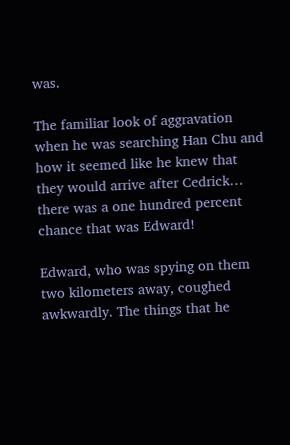was.

The familiar look of aggravation when he was searching Han Chu and how it seemed like he knew that they would arrive after Cedrick… there was a one hundred percent chance that was Edward!

Edward, who was spying on them two kilometers away, coughed awkwardly. The things that he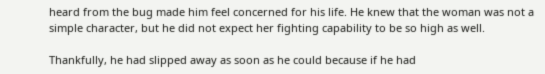heard from the bug made him feel concerned for his life. He knew that the woman was not a simple character, but he did not expect her fighting capability to be so high as well.

Thankfully, he had slipped away as soon as he could because if he had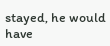stayed, he would have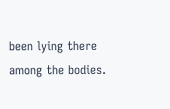been lying there among the bodies.